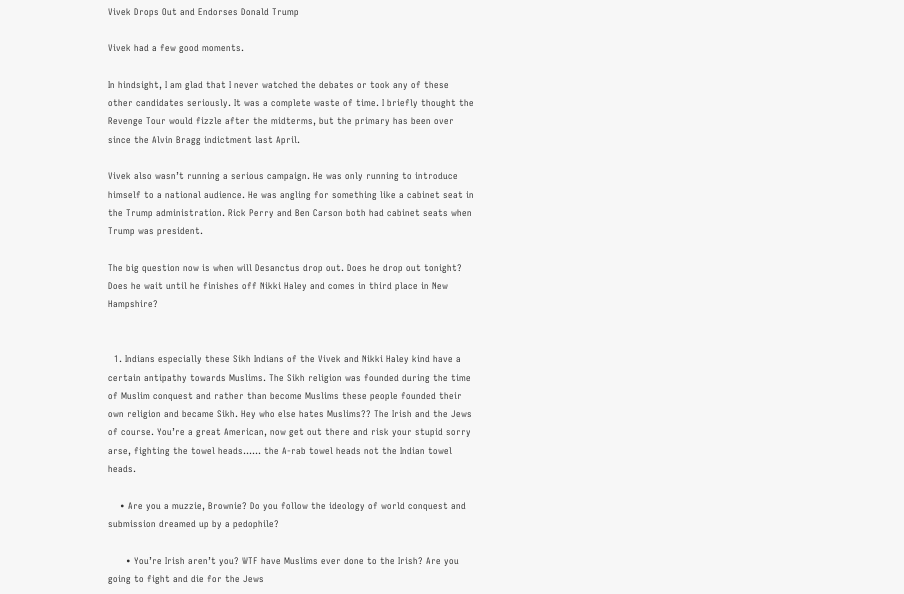Vivek Drops Out and Endorses Donald Trump

Vivek had a few good moments.

In hindsight, I am glad that I never watched the debates or took any of these other candidates seriously. It was a complete waste of time. I briefly thought the Revenge Tour would fizzle after the midterms, but the primary has been over since the Alvin Bragg indictment last April.

Vivek also wasn’t running a serious campaign. He was only running to introduce himself to a national audience. He was angling for something like a cabinet seat in the Trump administration. Rick Perry and Ben Carson both had cabinet seats when Trump was president.

The big question now is when will Desanctus drop out. Does he drop out tonight? Does he wait until he finishes off Nikki Haley and comes in third place in New Hampshire?


  1. Indians especially these Sikh Indians of the Vivek and Nikki Haley kind have a certain antipathy towards Muslims. The Sikh religion was founded during the time of Muslim conquest and rather than become Muslims these people founded their own religion and became Sikh. Hey who else hates Muslims?? The Irish and the Jews of course. You’re a great American, now get out there and risk your stupid sorry arse, fighting the towel heads…… the A-rab towel heads not the Indian towel heads.

    • Are you a muzzie, Brownie? Do you follow the ideology of world conquest and submission dreamed up by a pedophile?

      • You’re Irish aren’t you? WTF have Muslims ever done to the Irish? Are you going to fight and die for the Jews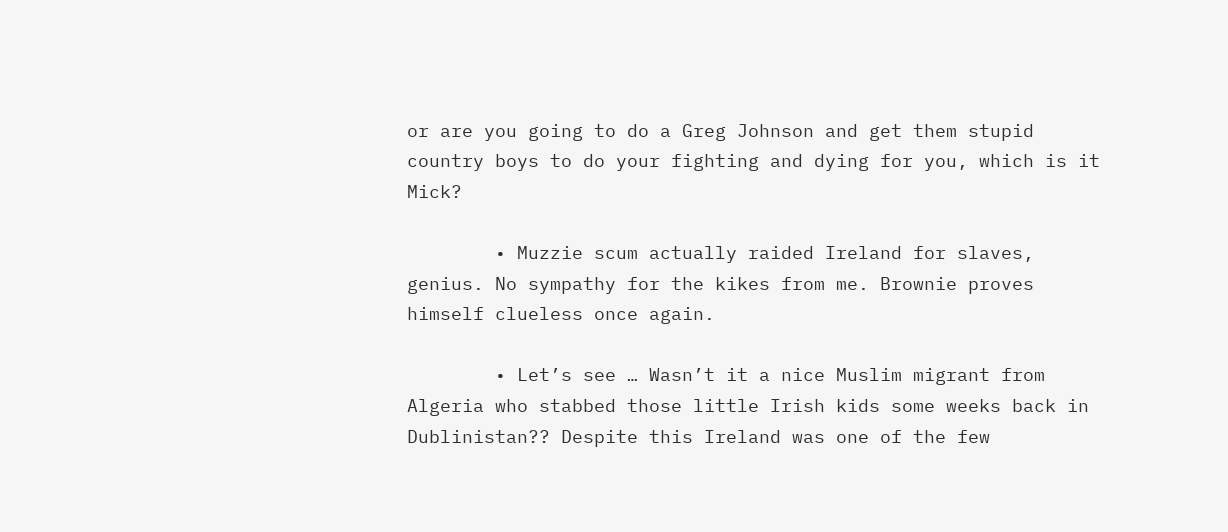or are you going to do a Greg Johnson and get them stupid country boys to do your fighting and dying for you, which is it Mick?

        • Muzzie scum actually raided Ireland for slaves, genius. No sympathy for the kikes from me. Brownie proves himself clueless once again.

        • Let’s see … Wasn’t it a nice Muslim migrant from Algeria who stabbed those little Irish kids some weeks back in Dublinistan?? Despite this Ireland was one of the few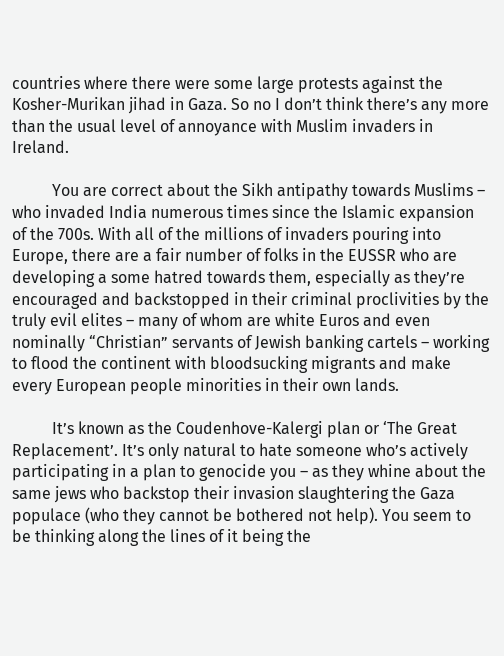countries where there were some large protests against the Kosher-Murikan jihad in Gaza. So no I don’t think there’s any more than the usual level of annoyance with Muslim invaders in Ireland.

          You are correct about the Sikh antipathy towards Muslims – who invaded India numerous times since the Islamic expansion of the 700s. With all of the millions of invaders pouring into Europe, there are a fair number of folks in the EUSSR who are developing a some hatred towards them, especially as they’re encouraged and backstopped in their criminal proclivities by the truly evil elites – many of whom are white Euros and even nominally “Christian” servants of Jewish banking cartels – working to flood the continent with bloodsucking migrants and make every European people minorities in their own lands.

          It’s known as the Coudenhove-Kalergi plan or ‘The Great Replacement’. It’s only natural to hate someone who’s actively participating in a plan to genocide you – as they whine about the same jews who backstop their invasion slaughtering the Gaza populace (who they cannot be bothered not help). You seem to be thinking along the lines of it being the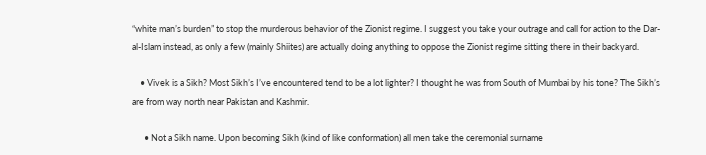“white man’s burden” to stop the murderous behavior of the Zionist regime. I suggest you take your outrage and call for action to the Dar-al-Islam instead, as only a few (mainly Shiites) are actually doing anything to oppose the Zionist regime sitting there in their backyard.

    • Vivek is a Sikh? Most Sikh’s I’ve encountered tend to be a lot lighter? I thought he was from South of Mumbai by his tone? The Sikh’s are from way north near Pakistan and Kashmir.

      • Not a Sikh name. Upon becoming Sikh (kind of like conformation) all men take the ceremonial surname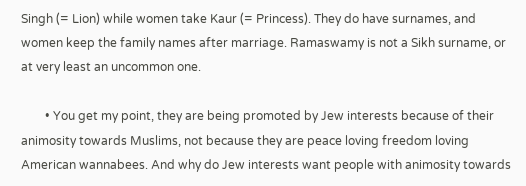Singh (= Lion) while women take Kaur (= Princess). They do have surnames, and women keep the family names after marriage. Ramaswamy is not a Sikh surname, or at very least an uncommon one.

        • You get my point, they are being promoted by Jew interests because of their animosity towards Muslims, not because they are peace loving freedom loving American wannabees. And why do Jew interests want people with animosity towards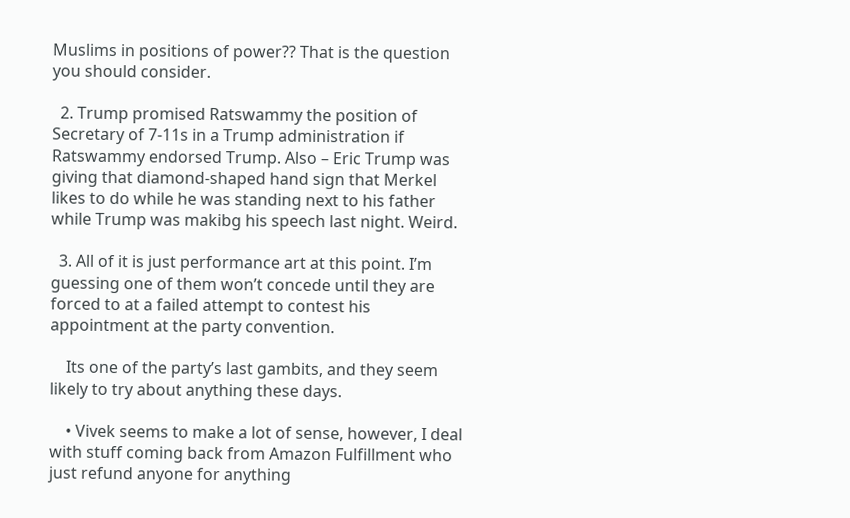Muslims in positions of power?? That is the question you should consider.

  2. Trump promised Ratswammy the position of Secretary of 7-11s in a Trump administration if Ratswammy endorsed Trump. Also – Eric Trump was giving that diamond-shaped hand sign that Merkel likes to do while he was standing next to his father while Trump was makibg his speech last night. Weird.

  3. All of it is just performance art at this point. I’m guessing one of them won’t concede until they are forced to at a failed attempt to contest his appointment at the party convention.

    Its one of the party’s last gambits, and they seem likely to try about anything these days.

    • Vivek seems to make a lot of sense, however, I deal with stuff coming back from Amazon Fulfillment who just refund anyone for anything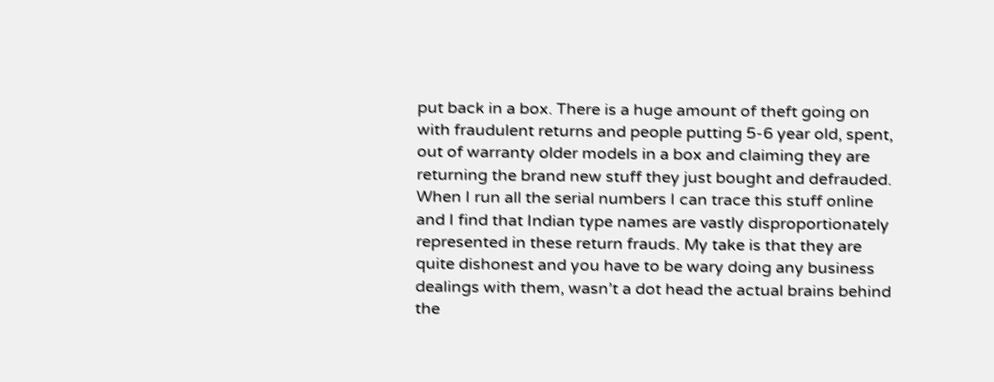put back in a box. There is a huge amount of theft going on with fraudulent returns and people putting 5-6 year old, spent, out of warranty older models in a box and claiming they are returning the brand new stuff they just bought and defrauded. When I run all the serial numbers I can trace this stuff online and I find that Indian type names are vastly disproportionately represented in these return frauds. My take is that they are quite dishonest and you have to be wary doing any business dealings with them, wasn’t a dot head the actual brains behind the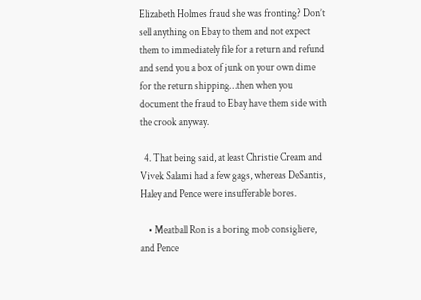Elizabeth Holmes fraud she was fronting? Don’t sell anything on Ebay to them and not expect them to immediately file for a return and refund and send you a box of junk on your own dime for the return shipping…then when you document the fraud to Ebay have them side with the crook anyway.

  4. That being said, at least Christie Cream and Vivek Salami had a few gags, whereas DeSantis, Haley and Pence were insufferable bores.

    • Meatball Ron is a boring mob consigliere, and Pence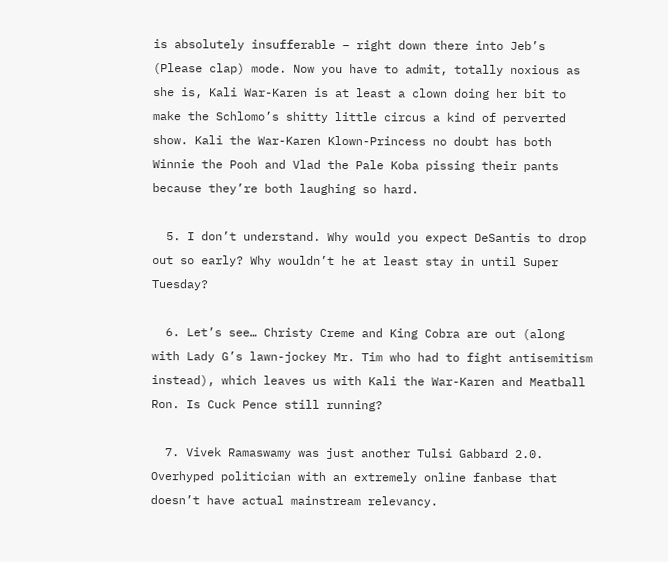is absolutely insufferable – right down there into Jeb’s (Please clap) mode. Now you have to admit, totally noxious as she is, Kali War-Karen is at least a clown doing her bit to make the Schlomo’s shitty little circus a kind of perverted show. Kali the War-Karen Klown-Princess no doubt has both Winnie the Pooh and Vlad the Pale Koba pissing their pants because they’re both laughing so hard.

  5. I don’t understand. Why would you expect DeSantis to drop out so early? Why wouldn’t he at least stay in until Super Tuesday?

  6. Let’s see… Christy Creme and King Cobra are out (along with Lady G’s lawn-jockey Mr. Tim who had to fight antisemitism instead), which leaves us with Kali the War-Karen and Meatball Ron. Is Cuck Pence still running?

  7. Vivek Ramaswamy was just another Tulsi Gabbard 2.0. Overhyped politician with an extremely online fanbase that doesn’t have actual mainstream relevancy.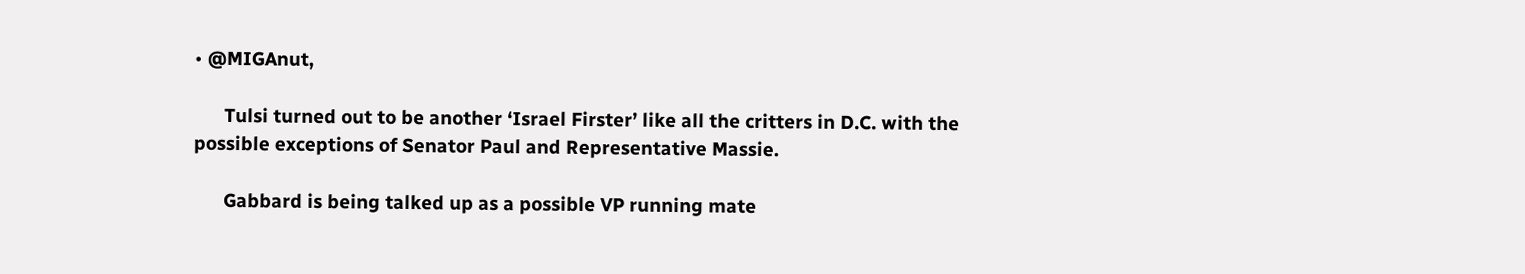• @MIGAnut,

      Tulsi turned out to be another ‘Israel Firster’ like all the critters in D.C. with the possible exceptions of Senator Paul and Representative Massie.

      Gabbard is being talked up as a possible VP running mate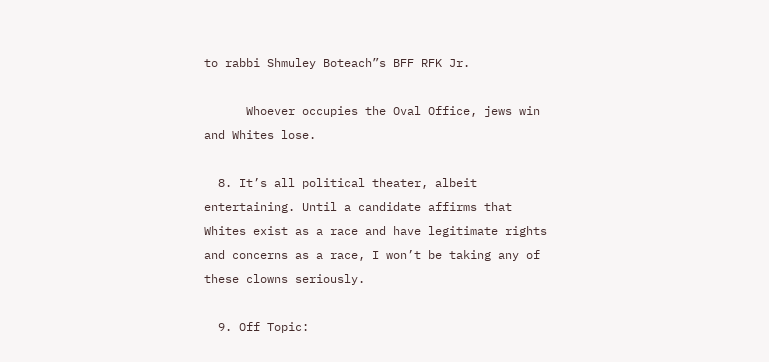to rabbi Shmuley Boteach”s BFF RFK Jr.

      Whoever occupies the Oval Office, jews win and Whites lose.

  8. It’s all political theater, albeit entertaining. Until a candidate affirms that Whites exist as a race and have legitimate rights and concerns as a race, I won’t be taking any of these clowns seriously.

  9. Off Topic: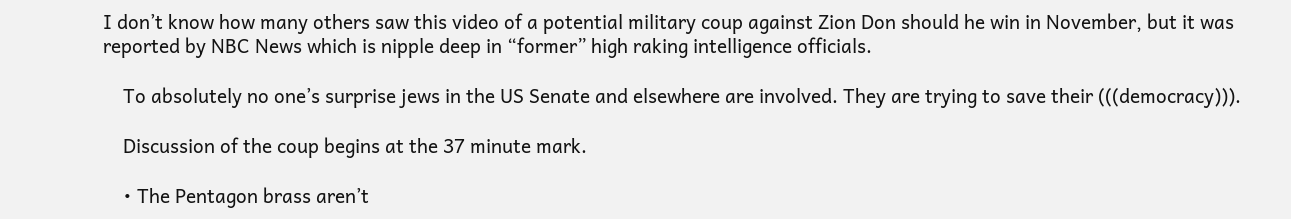I don’t know how many others saw this video of a potential military coup against Zion Don should he win in November, but it was reported by NBC News which is nipple deep in “former” high raking intelligence officials.

    To absolutely no one’s surprise jews in the US Senate and elsewhere are involved. They are trying to save their (((democracy))).

    Discussion of the coup begins at the 37 minute mark.

    • The Pentagon brass aren’t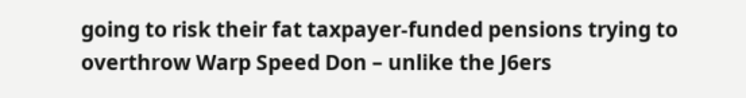going to risk their fat taxpayer-funded pensions trying to overthrow Warp Speed Don – unlike the J6ers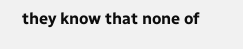they know that none of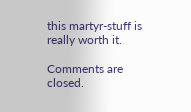this martyr-stuff is really worth it.

Comments are closed.